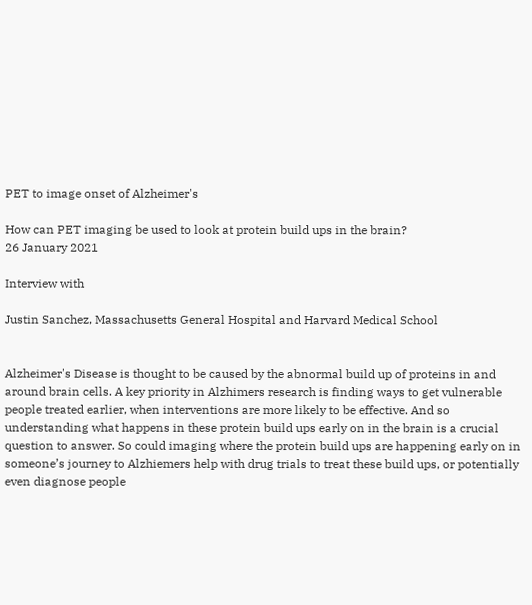PET to image onset of Alzheimer's

How can PET imaging be used to look at protein build ups in the brain?
26 January 2021

Interview with

Justin Sanchez, Massachusetts General Hospital and Harvard Medical School


Alzheimer's Disease is thought to be caused by the abnormal build up of proteins in and around brain cells. A key priority in Alzhimers research is finding ways to get vulnerable people treated earlier, when interventions are more likely to be effective. And so understanding what happens in these protein build ups early on in the brain is a crucial question to answer. So could imaging where the protein build ups are happening early on in someone’s journey to Alzhiemers help with drug trials to treat these build ups, or potentially even diagnose people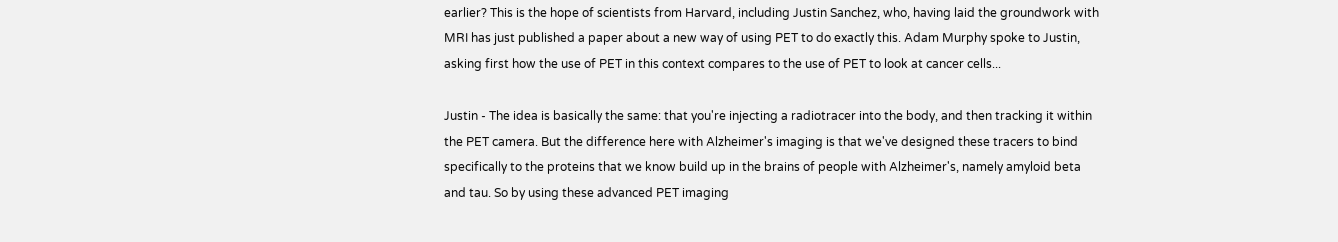earlier? This is the hope of scientists from Harvard, including Justin Sanchez, who, having laid the groundwork with MRI has just published a paper about a new way of using PET to do exactly this. Adam Murphy spoke to Justin, asking first how the use of PET in this context compares to the use of PET to look at cancer cells...

Justin - The idea is basically the same: that you're injecting a radiotracer into the body, and then tracking it within the PET camera. But the difference here with Alzheimer's imaging is that we've designed these tracers to bind specifically to the proteins that we know build up in the brains of people with Alzheimer's, namely amyloid beta and tau. So by using these advanced PET imaging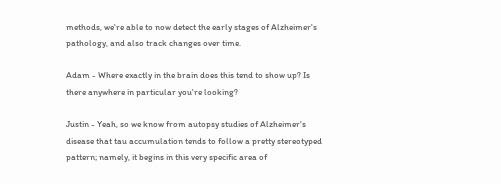methods, we're able to now detect the early stages of Alzheimer's pathology, and also track changes over time.

Adam - Where exactly in the brain does this tend to show up? Is there anywhere in particular you're looking?

Justin - Yeah, so we know from autopsy studies of Alzheimer's disease that tau accumulation tends to follow a pretty stereotyped pattern; namely, it begins in this very specific area of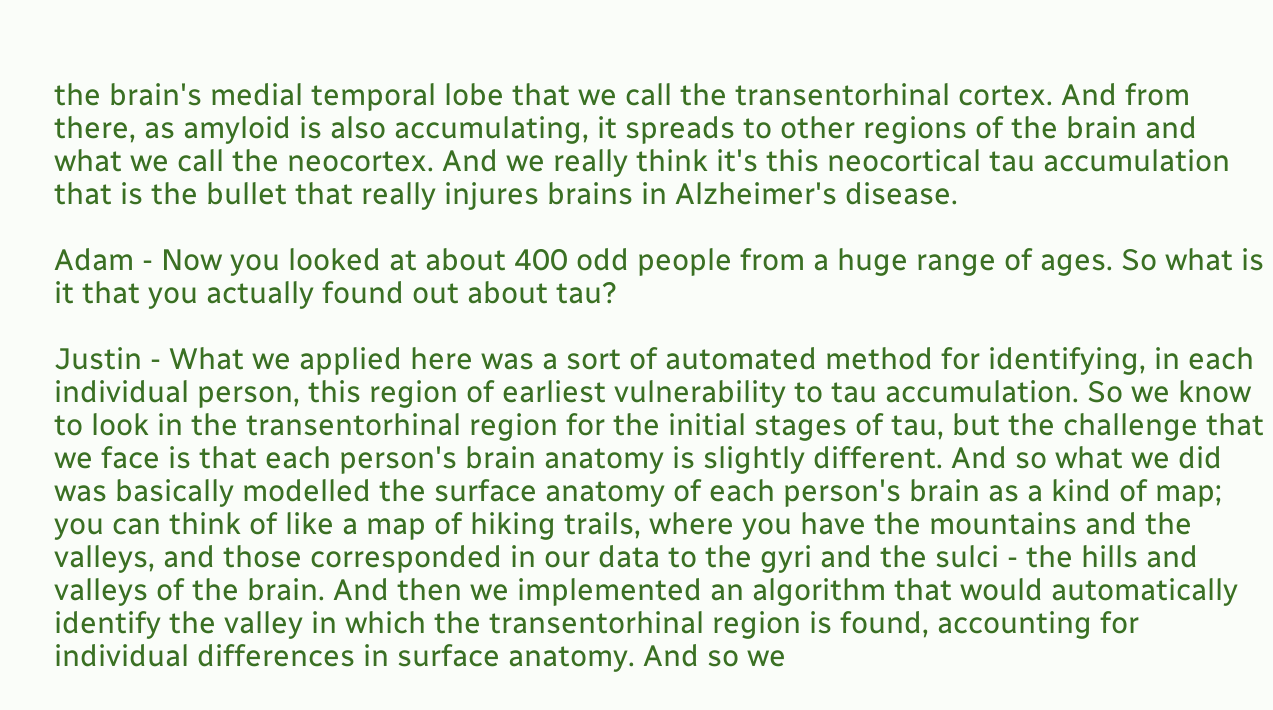the brain's medial temporal lobe that we call the transentorhinal cortex. And from there, as amyloid is also accumulating, it spreads to other regions of the brain and what we call the neocortex. And we really think it's this neocortical tau accumulation that is the bullet that really injures brains in Alzheimer's disease.

Adam - Now you looked at about 400 odd people from a huge range of ages. So what is it that you actually found out about tau?

Justin - What we applied here was a sort of automated method for identifying, in each individual person, this region of earliest vulnerability to tau accumulation. So we know to look in the transentorhinal region for the initial stages of tau, but the challenge that we face is that each person's brain anatomy is slightly different. And so what we did was basically modelled the surface anatomy of each person's brain as a kind of map; you can think of like a map of hiking trails, where you have the mountains and the valleys, and those corresponded in our data to the gyri and the sulci - the hills and valleys of the brain. And then we implemented an algorithm that would automatically identify the valley in which the transentorhinal region is found, accounting for individual differences in surface anatomy. And so we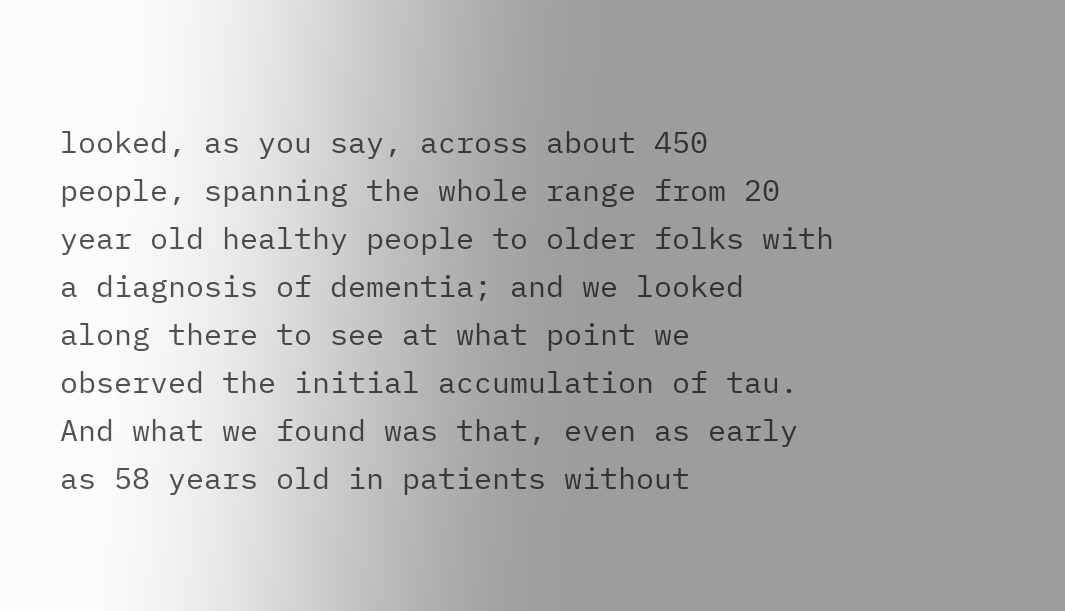looked, as you say, across about 450 people, spanning the whole range from 20 year old healthy people to older folks with a diagnosis of dementia; and we looked along there to see at what point we observed the initial accumulation of tau. And what we found was that, even as early as 58 years old in patients without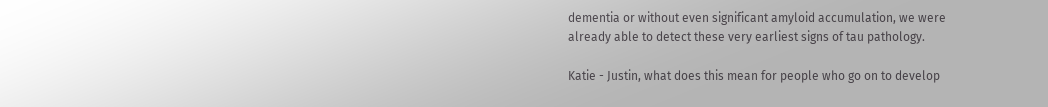dementia or without even significant amyloid accumulation, we were already able to detect these very earliest signs of tau pathology.

Katie - Justin, what does this mean for people who go on to develop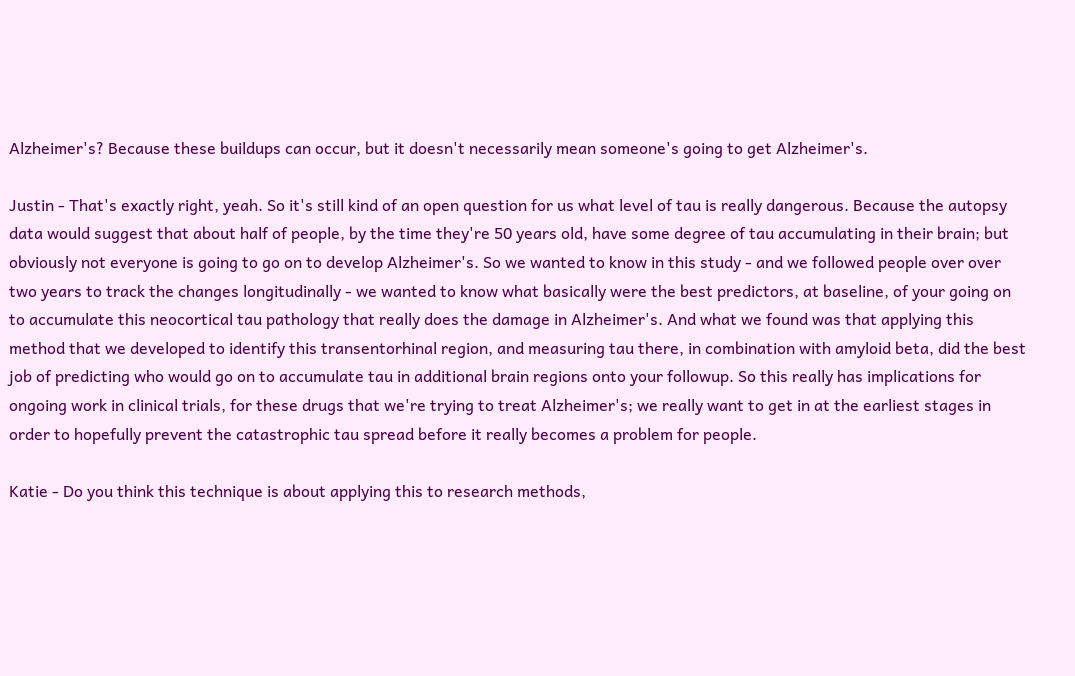Alzheimer's? Because these buildups can occur, but it doesn't necessarily mean someone's going to get Alzheimer's.

Justin - That's exactly right, yeah. So it's still kind of an open question for us what level of tau is really dangerous. Because the autopsy data would suggest that about half of people, by the time they're 50 years old, have some degree of tau accumulating in their brain; but obviously not everyone is going to go on to develop Alzheimer's. So we wanted to know in this study - and we followed people over over two years to track the changes longitudinally - we wanted to know what basically were the best predictors, at baseline, of your going on to accumulate this neocortical tau pathology that really does the damage in Alzheimer's. And what we found was that applying this method that we developed to identify this transentorhinal region, and measuring tau there, in combination with amyloid beta, did the best job of predicting who would go on to accumulate tau in additional brain regions onto your followup. So this really has implications for ongoing work in clinical trials, for these drugs that we're trying to treat Alzheimer's; we really want to get in at the earliest stages in order to hopefully prevent the catastrophic tau spread before it really becomes a problem for people.

Katie - Do you think this technique is about applying this to research methods,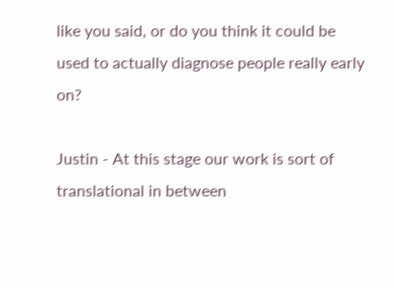like you said, or do you think it could be used to actually diagnose people really early on?

Justin - At this stage our work is sort of translational in between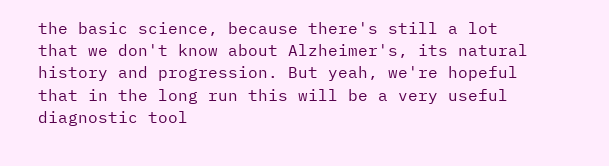the basic science, because there's still a lot that we don't know about Alzheimer's, its natural history and progression. But yeah, we're hopeful that in the long run this will be a very useful diagnostic tool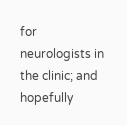for neurologists in the clinic; and hopefully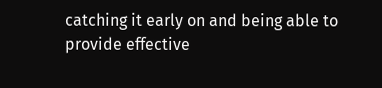catching it early on and being able to provide effective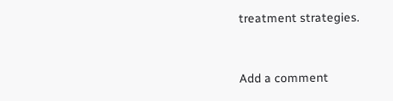treatment strategies.


Add a comment